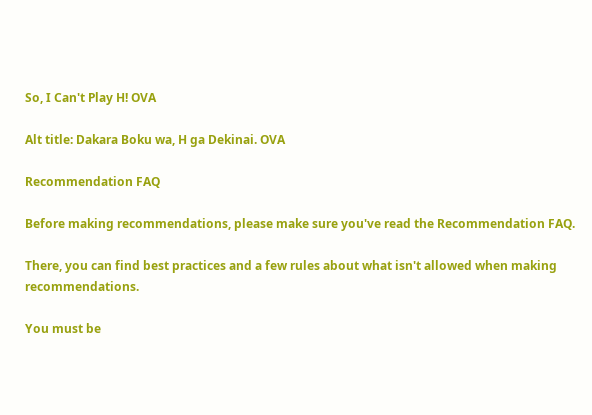So, I Can't Play H! OVA

Alt title: Dakara Boku wa, H ga Dekinai. OVA

Recommendation FAQ

Before making recommendations, please make sure you've read the Recommendation FAQ.

There, you can find best practices and a few rules about what isn't allowed when making recommendations.

You must be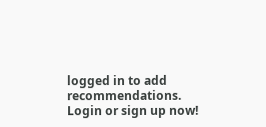logged in to add recommendations. Login or sign up now!